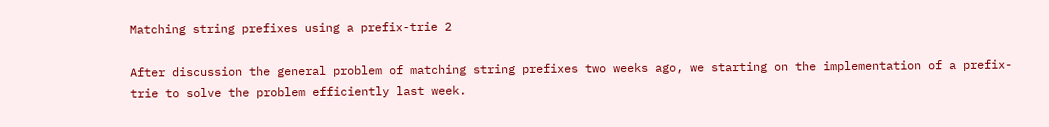Matching string prefixes using a prefix-trie 2

After discussion the general problem of matching string prefixes two weeks ago, we starting on the implementation of a prefix-trie to solve the problem efficiently last week.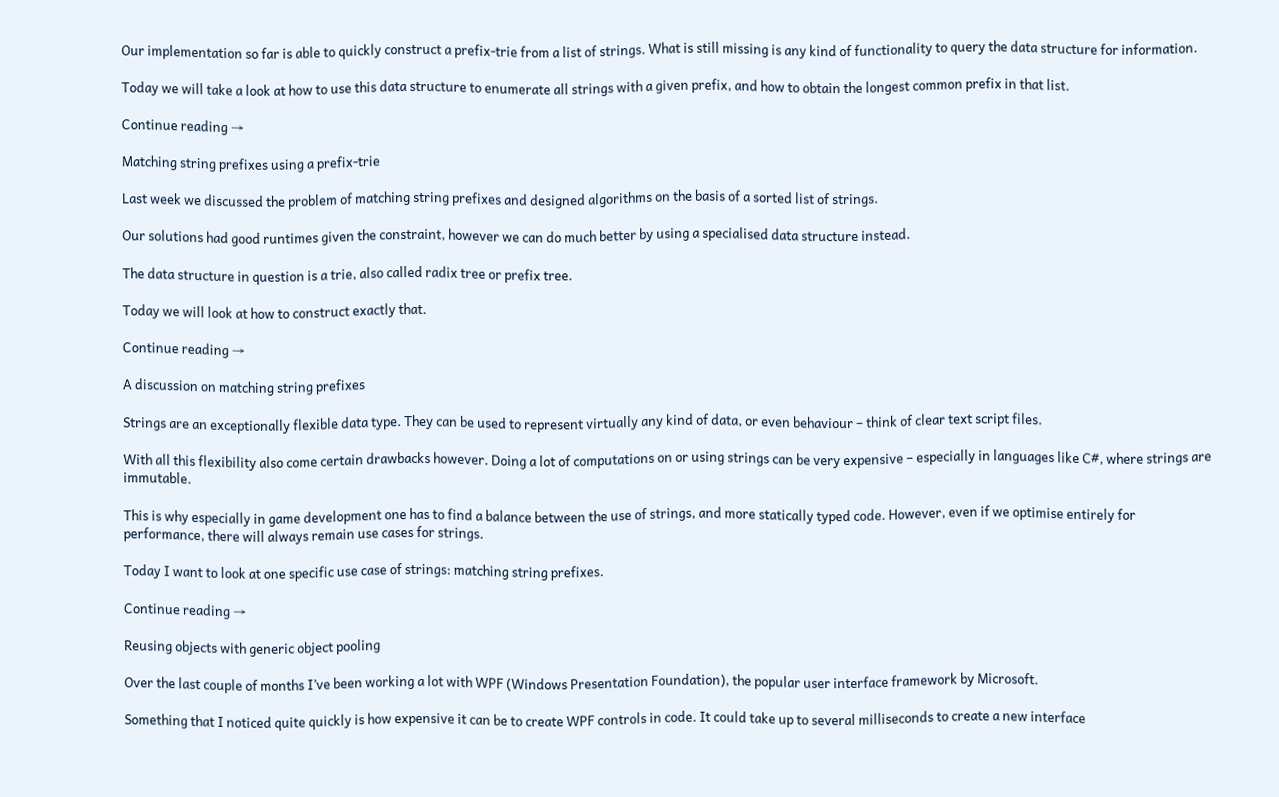Our implementation so far is able to quickly construct a prefix-trie from a list of strings. What is still missing is any kind of functionality to query the data structure for information.

Today we will take a look at how to use this data structure to enumerate all strings with a given prefix, and how to obtain the longest common prefix in that list.

Continue reading →

Matching string prefixes using a prefix-trie

Last week we discussed the problem of matching string prefixes and designed algorithms on the basis of a sorted list of strings.

Our solutions had good runtimes given the constraint, however we can do much better by using a specialised data structure instead.

The data structure in question is a trie, also called radix tree or prefix tree.

Today we will look at how to construct exactly that.

Continue reading →

A discussion on matching string prefixes

Strings are an exceptionally flexible data type. They can be used to represent virtually any kind of data, or even behaviour – think of clear text script files.

With all this flexibility also come certain drawbacks however. Doing a lot of computations on or using strings can be very expensive – especially in languages like C#, where strings are immutable.

This is why especially in game development one has to find a balance between the use of strings, and more statically typed code. However, even if we optimise entirely for performance, there will always remain use cases for strings.

Today I want to look at one specific use case of strings: matching string prefixes.

Continue reading →

Reusing objects with generic object pooling

Over the last couple of months I’ve been working a lot with WPF (Windows Presentation Foundation), the popular user interface framework by Microsoft.

Something that I noticed quite quickly is how expensive it can be to create WPF controls in code. It could take up to several milliseconds to create a new interface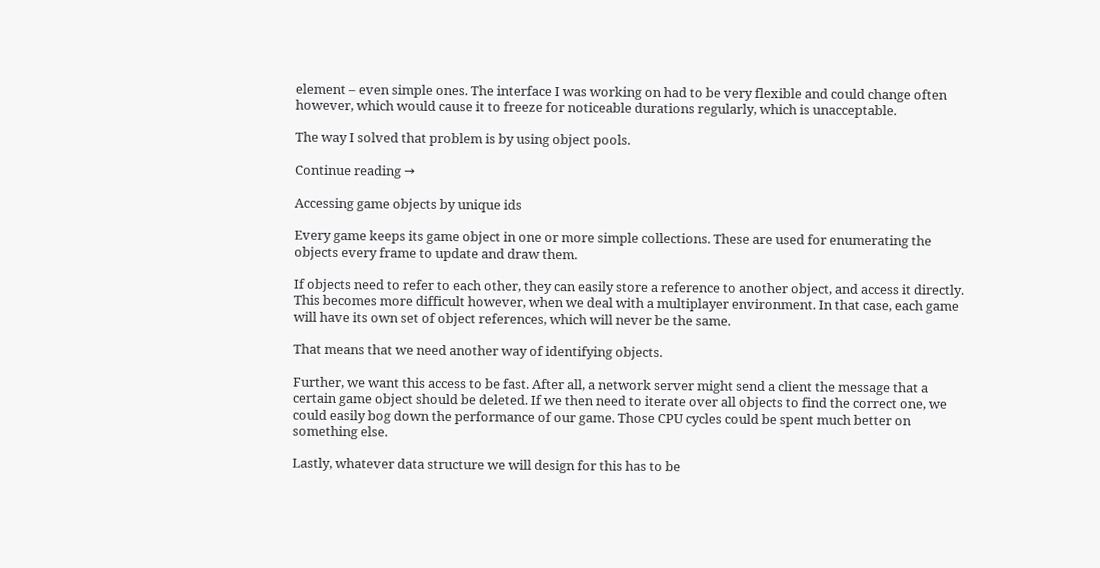element – even simple ones. The interface I was working on had to be very flexible and could change often however, which would cause it to freeze for noticeable durations regularly, which is unacceptable.

The way I solved that problem is by using object pools.

Continue reading →

Accessing game objects by unique ids

Every game keeps its game object in one or more simple collections. These are used for enumerating the objects every frame to update and draw them.

If objects need to refer to each other, they can easily store a reference to another object, and access it directly. This becomes more difficult however, when we deal with a multiplayer environment. In that case, each game will have its own set of object references, which will never be the same.

That means that we need another way of identifying objects.

Further, we want this access to be fast. After all, a network server might send a client the message that a certain game object should be deleted. If we then need to iterate over all objects to find the correct one, we could easily bog down the performance of our game. Those CPU cycles could be spent much better on something else.

Lastly, whatever data structure we will design for this has to be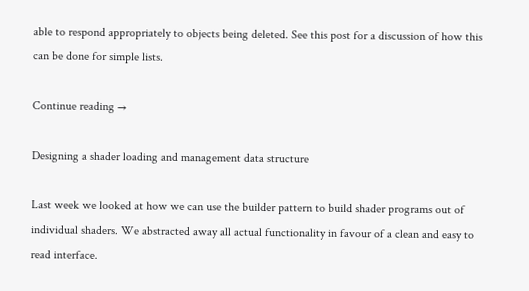able to respond appropriately to objects being deleted. See this post for a discussion of how this can be done for simple lists.

Continue reading →

Designing a shader loading and management data structure

Last week we looked at how we can use the builder pattern to build shader programs out of individual shaders. We abstracted away all actual functionality in favour of a clean and easy to read interface.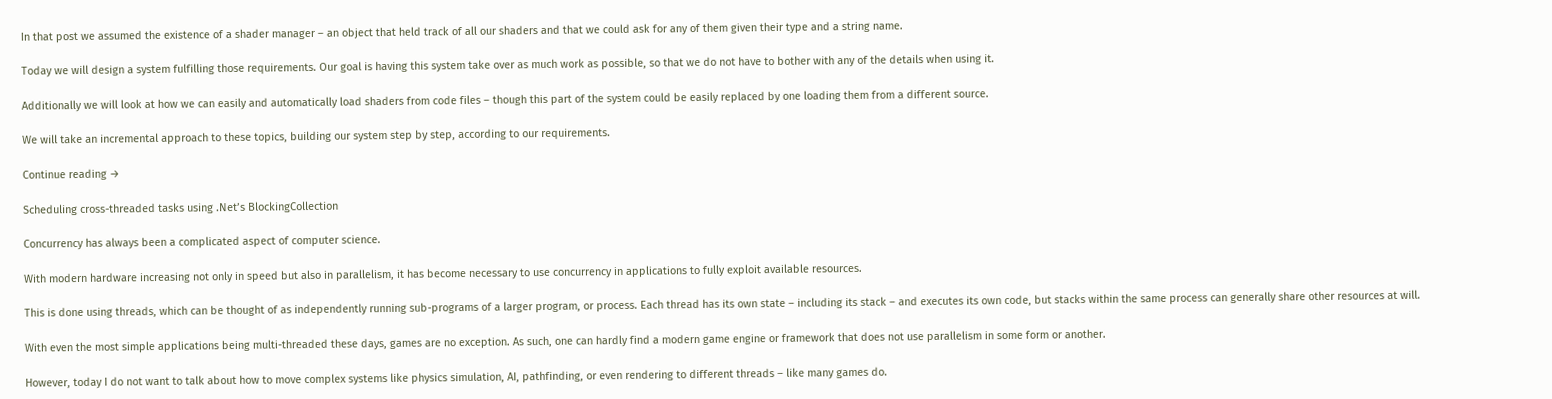In that post we assumed the existence of a shader manager – an object that held track of all our shaders and that we could ask for any of them given their type and a string name.

Today we will design a system fulfilling those requirements. Our goal is having this system take over as much work as possible, so that we do not have to bother with any of the details when using it.

Additionally we will look at how we can easily and automatically load shaders from code files – though this part of the system could be easily replaced by one loading them from a different source.

We will take an incremental approach to these topics, building our system step by step, according to our requirements.

Continue reading →

Scheduling cross-threaded tasks using .Net’s BlockingCollection

Concurrency has always been a complicated aspect of computer science.

With modern hardware increasing not only in speed but also in parallelism, it has become necessary to use concurrency in applications to fully exploit available resources.

This is done using threads, which can be thought of as independently running sub-programs of a larger program, or process. Each thread has its own state – including its stack – and executes its own code, but stacks within the same process can generally share other resources at will.

With even the most simple applications being multi-threaded these days, games are no exception. As such, one can hardly find a modern game engine or framework that does not use parallelism in some form or another.

However, today I do not want to talk about how to move complex systems like physics simulation, AI, pathfinding, or even rendering to different threads – like many games do.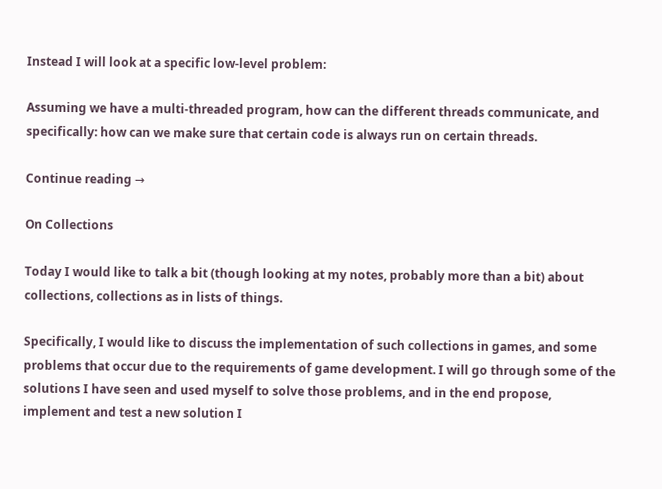Instead I will look at a specific low-level problem:

Assuming we have a multi-threaded program, how can the different threads communicate, and specifically: how can we make sure that certain code is always run on certain threads.

Continue reading →

On Collections

Today I would like to talk a bit (though looking at my notes, probably more than a bit) about collections, collections as in lists of things.

Specifically, I would like to discuss the implementation of such collections in games, and some problems that occur due to the requirements of game development. I will go through some of the solutions I have seen and used myself to solve those problems, and in the end propose, implement and test a new solution I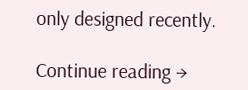only designed recently.

Continue reading →